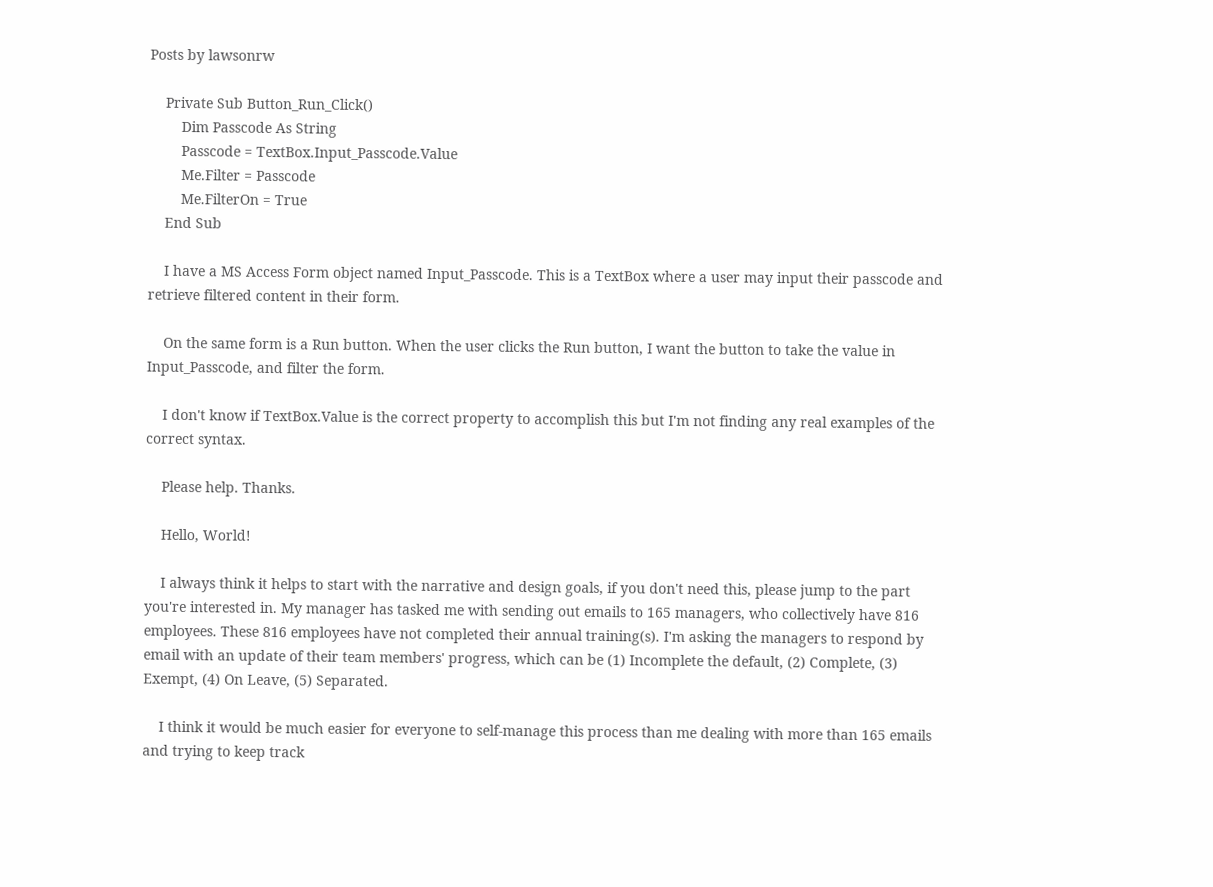Posts by lawsonrw

    Private Sub Button_Run_Click()
        Dim Passcode As String
        Passcode = TextBox.Input_Passcode.Value
        Me.Filter = Passcode
        Me.FilterOn = True
    End Sub

    I have a MS Access Form object named Input_Passcode. This is a TextBox where a user may input their passcode and retrieve filtered content in their form.

    On the same form is a Run button. When the user clicks the Run button, I want the button to take the value in Input_Passcode, and filter the form.

    I don't know if TextBox.Value is the correct property to accomplish this but I'm not finding any real examples of the correct syntax.

    Please help. Thanks.

    Hello, World!

    I always think it helps to start with the narrative and design goals, if you don't need this, please jump to the part you're interested in. My manager has tasked me with sending out emails to 165 managers, who collectively have 816 employees. These 816 employees have not completed their annual training(s). I'm asking the managers to respond by email with an update of their team members' progress, which can be (1) Incomplete the default, (2) Complete, (3) Exempt, (4) On Leave, (5) Separated.

    I think it would be much easier for everyone to self-manage this process than me dealing with more than 165 emails and trying to keep track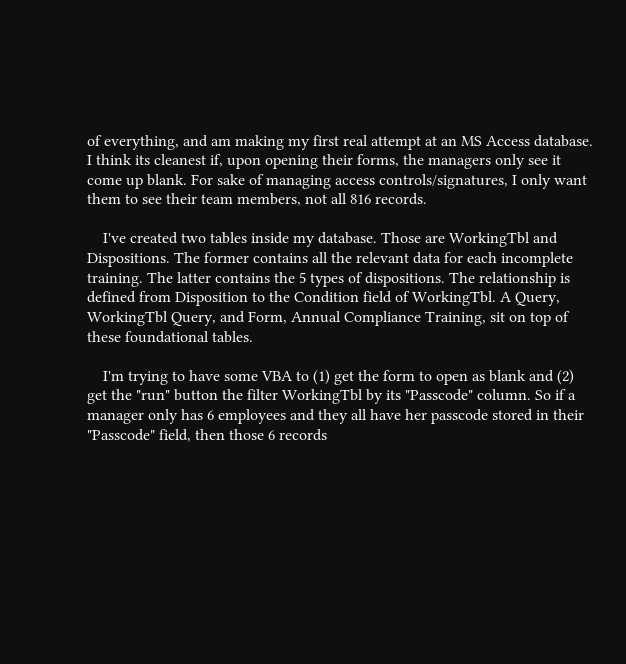of everything, and am making my first real attempt at an MS Access database. I think its cleanest if, upon opening their forms, the managers only see it come up blank. For sake of managing access controls/signatures, I only want them to see their team members, not all 816 records.

    I've created two tables inside my database. Those are WorkingTbl and Dispositions. The former contains all the relevant data for each incomplete training. The latter contains the 5 types of dispositions. The relationship is defined from Disposition to the Condition field of WorkingTbl. A Query, WorkingTbl Query, and Form, Annual Compliance Training, sit on top of these foundational tables.

    I'm trying to have some VBA to (1) get the form to open as blank and (2) get the "run" button the filter WorkingTbl by its "Passcode" column. So if a manager only has 6 employees and they all have her passcode stored in their "Passcode" field, then those 6 records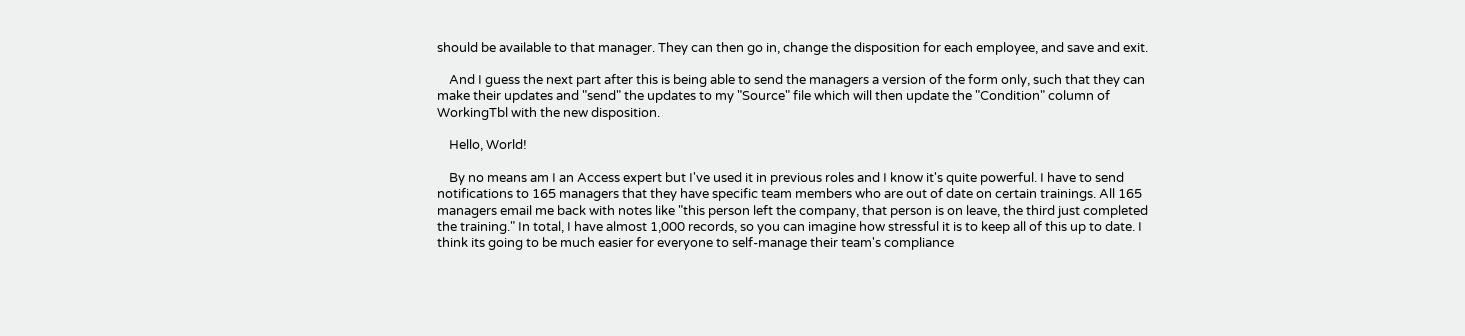should be available to that manager. They can then go in, change the disposition for each employee, and save and exit.

    And I guess the next part after this is being able to send the managers a version of the form only, such that they can make their updates and "send" the updates to my "Source" file which will then update the "Condition" column of WorkingTbl with the new disposition.

    Hello, World!

    By no means am I an Access expert but I've used it in previous roles and I know it's quite powerful. I have to send notifications to 165 managers that they have specific team members who are out of date on certain trainings. All 165 managers email me back with notes like "this person left the company, that person is on leave, the third just completed the training." In total, I have almost 1,000 records, so you can imagine how stressful it is to keep all of this up to date. I think its going to be much easier for everyone to self-manage their team's compliance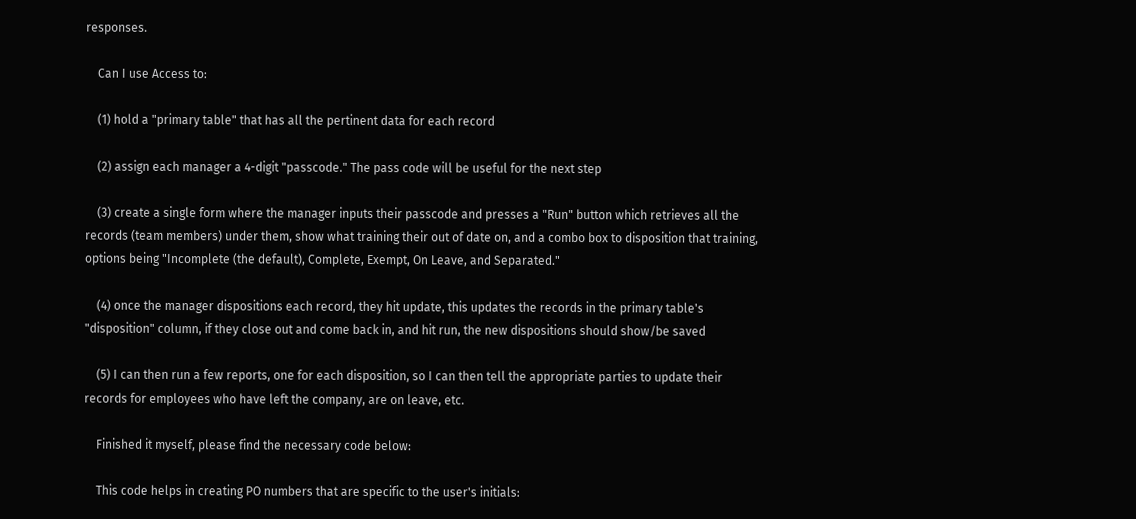responses.

    Can I use Access to:

    (1) hold a "primary table" that has all the pertinent data for each record

    (2) assign each manager a 4-digit "passcode." The pass code will be useful for the next step

    (3) create a single form where the manager inputs their passcode and presses a "Run" button which retrieves all the records (team members) under them, show what training their out of date on, and a combo box to disposition that training, options being "Incomplete (the default), Complete, Exempt, On Leave, and Separated."

    (4) once the manager dispositions each record, they hit update, this updates the records in the primary table's "disposition" column, if they close out and come back in, and hit run, the new dispositions should show/be saved

    (5) I can then run a few reports, one for each disposition, so I can then tell the appropriate parties to update their records for employees who have left the company, are on leave, etc.

    Finished it myself, please find the necessary code below:

    This code helps in creating PO numbers that are specific to the user's initials: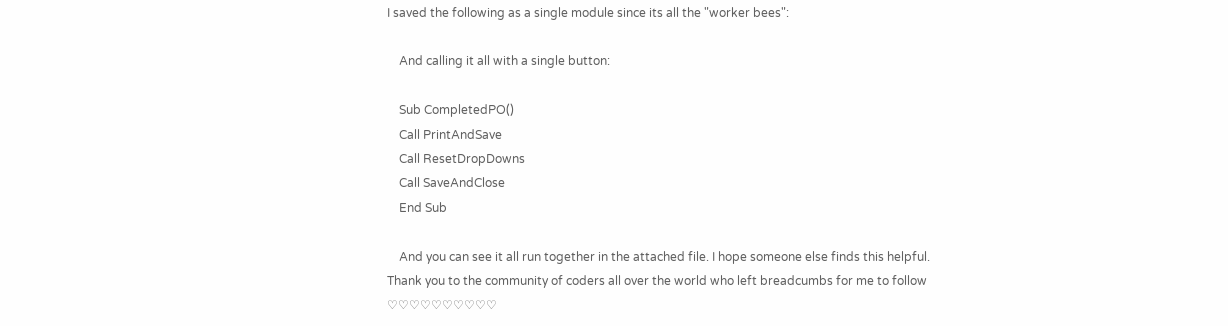I saved the following as a single module since its all the "worker bees":

    And calling it all with a single button:

    Sub CompletedPO()
    Call PrintAndSave
    Call ResetDropDowns
    Call SaveAndClose
    End Sub

    And you can see it all run together in the attached file. I hope someone else finds this helpful. Thank you to the community of coders all over the world who left breadcumbs for me to follow ♡♡♡♡♡♡♡♡♡♡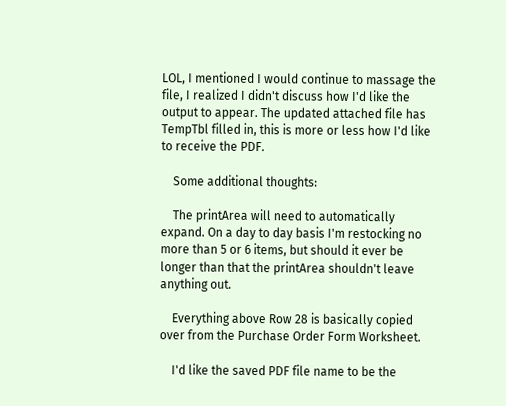LOL, I mentioned I would continue to massage the file, I realized I didn't discuss how I'd like the output to appear. The updated attached file has TempTbl filled in, this is more or less how I'd like to receive the PDF.

    Some additional thoughts:

    The printArea will need to automatically expand. On a day to day basis I'm restocking no more than 5 or 6 items, but should it ever be longer than that the printArea shouldn't leave anything out.

    Everything above Row 28 is basically copied over from the Purchase Order Form Worksheet.

    I'd like the saved PDF file name to be the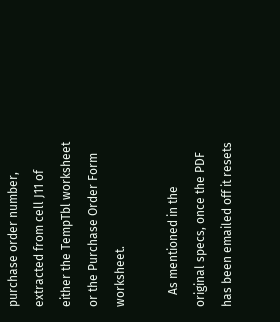purchase order number, extracted from cell J11 of either the TempTbl worksheet or the Purchase Order Form worksheet.

    As mentioned in the original specs, once the PDF has been emailed off it resets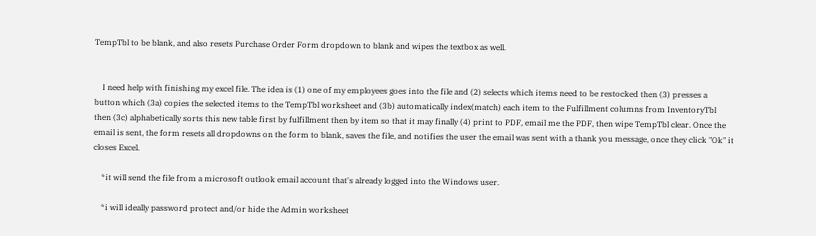TempTbl to be blank, and also resets Purchase Order Form dropdown to blank and wipes the textbox as well.


    I need help with finishing my excel file. The idea is (1) one of my employees goes into the file and (2) selects which items need to be restocked then (3) presses a button which (3a) copies the selected items to the TempTbl worksheet and (3b) automatically index(match) each item to the Fulfillment columns from InventoryTbl then (3c) alphabetically sorts this new table first by fulfillment then by item so that it may finally (4) print to PDF, email me the PDF, then wipe TempTbl clear. Once the email is sent, the form resets all dropdowns on the form to blank, saves the file, and notifies the user the email was sent with a thank you message, once they click "Ok" it closes Excel.

    *it will send the file from a microsoft outlook email account that's already logged into the Windows user.

    *i will ideally password protect and/or hide the Admin worksheet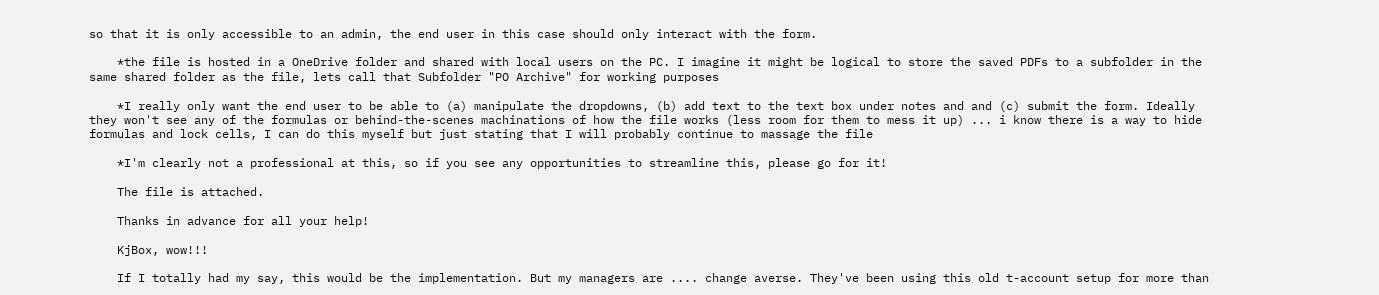so that it is only accessible to an admin, the end user in this case should only interact with the form.

    *the file is hosted in a OneDrive folder and shared with local users on the PC. I imagine it might be logical to store the saved PDFs to a subfolder in the same shared folder as the file, lets call that Subfolder "PO Archive" for working purposes

    *I really only want the end user to be able to (a) manipulate the dropdowns, (b) add text to the text box under notes and and (c) submit the form. Ideally they won't see any of the formulas or behind-the-scenes machinations of how the file works (less room for them to mess it up) ... i know there is a way to hide formulas and lock cells, I can do this myself but just stating that I will probably continue to massage the file

    *I'm clearly not a professional at this, so if you see any opportunities to streamline this, please go for it!

    The file is attached.

    Thanks in advance for all your help!

    KjBox, wow!!!

    If I totally had my say, this would be the implementation. But my managers are .... change averse. They've been using this old t-account setup for more than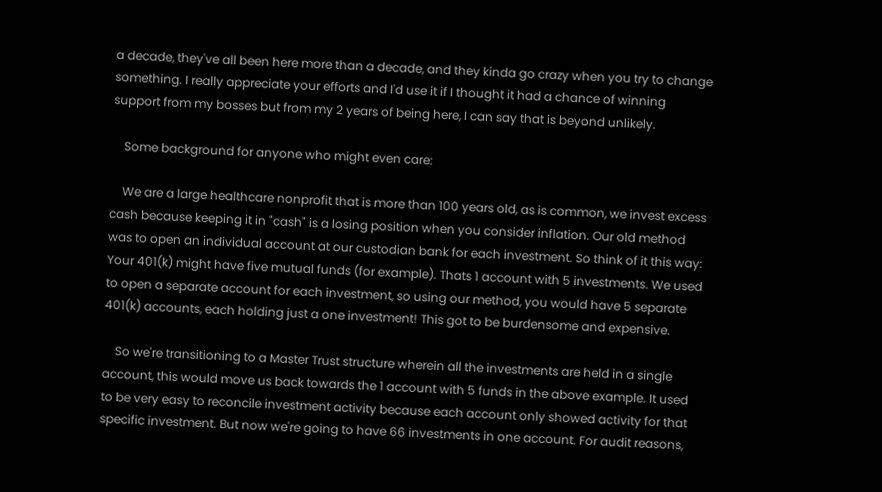a decade, they've all been here more than a decade, and they kinda go crazy when you try to change something. I really appreciate your efforts and I'd use it if I thought it had a chance of winning support from my bosses but from my 2 years of being here, I can say that is beyond unlikely.

    Some background for anyone who might even care:

    We are a large healthcare nonprofit that is more than 100 years old, as is common, we invest excess cash because keeping it in "cash" is a losing position when you consider inflation. Our old method was to open an individual account at our custodian bank for each investment. So think of it this way: Your 401(k) might have five mutual funds (for example). Thats 1 account with 5 investments. We used to open a separate account for each investment, so using our method, you would have 5 separate 401(k) accounts, each holding just a one investment! This got to be burdensome and expensive.

    So we're transitioning to a Master Trust structure wherein all the investments are held in a single account, this would move us back towards the 1 account with 5 funds in the above example. It used to be very easy to reconcile investment activity because each account only showed activity for that specific investment. But now we're going to have 66 investments in one account. For audit reasons,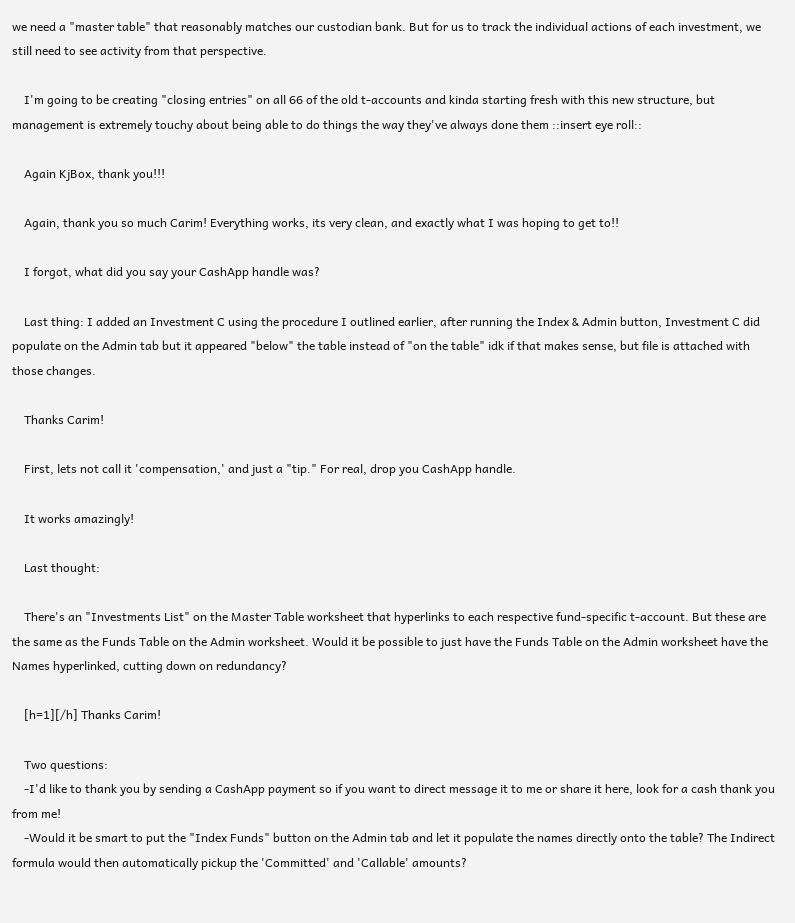we need a "master table" that reasonably matches our custodian bank. But for us to track the individual actions of each investment, we still need to see activity from that perspective.

    I'm going to be creating "closing entries" on all 66 of the old t-accounts and kinda starting fresh with this new structure, but management is extremely touchy about being able to do things the way they've always done them ::insert eye roll::

    Again KjBox, thank you!!!

    Again, thank you so much Carim! Everything works, its very clean, and exactly what I was hoping to get to!!

    I forgot, what did you say your CashApp handle was?

    Last thing: I added an Investment C using the procedure I outlined earlier, after running the Index & Admin button, Investment C did populate on the Admin tab but it appeared "below" the table instead of "on the table" idk if that makes sense, but file is attached with those changes.

    Thanks Carim!

    First, lets not call it 'compensation,' and just a "tip." For real, drop you CashApp handle.

    It works amazingly!

    Last thought:

    There's an "Investments List" on the Master Table worksheet that hyperlinks to each respective fund-specific t-account. But these are the same as the Funds Table on the Admin worksheet. Would it be possible to just have the Funds Table on the Admin worksheet have the Names hyperlinked, cutting down on redundancy?

    [h=1][/h] Thanks Carim!

    Two questions:
    -I'd like to thank you by sending a CashApp payment so if you want to direct message it to me or share it here, look for a cash thank you from me!
    -Would it be smart to put the "Index Funds" button on the Admin tab and let it populate the names directly onto the table? The Indirect formula would then automatically pickup the 'Committed' and 'Callable' amounts?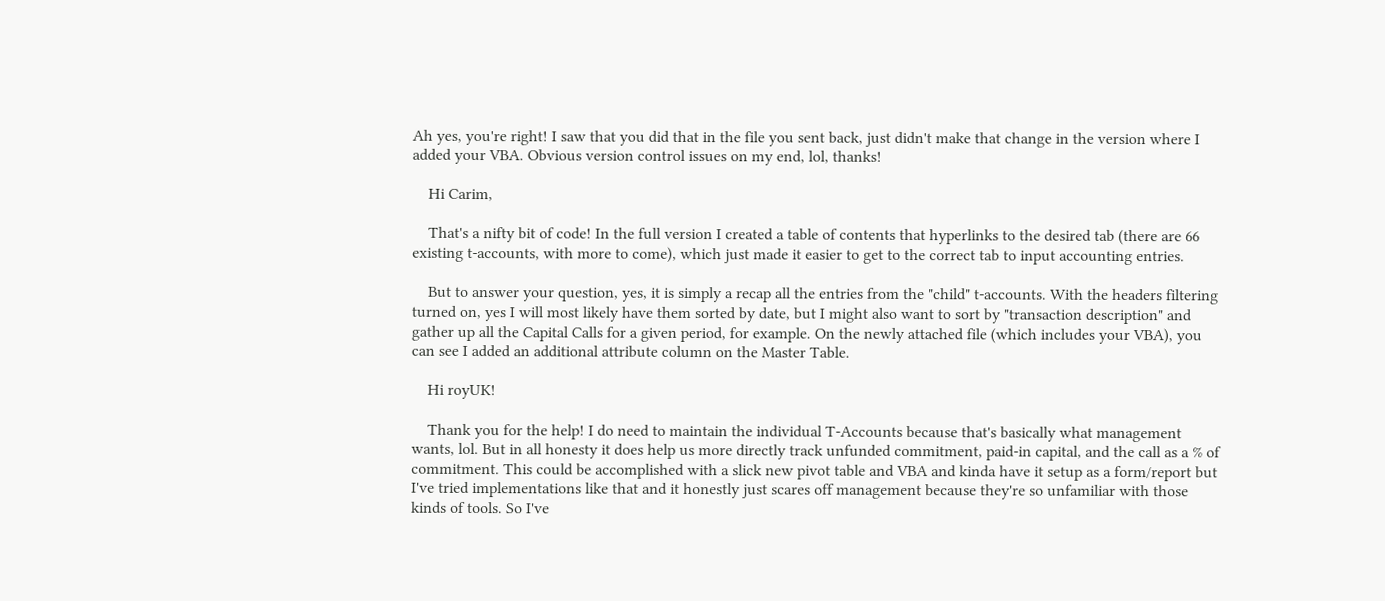Ah yes, you're right! I saw that you did that in the file you sent back, just didn't make that change in the version where I added your VBA. Obvious version control issues on my end, lol, thanks!

    Hi Carim,

    That's a nifty bit of code! In the full version I created a table of contents that hyperlinks to the desired tab (there are 66 existing t-accounts, with more to come), which just made it easier to get to the correct tab to input accounting entries.

    But to answer your question, yes, it is simply a recap all the entries from the "child" t-accounts. With the headers filtering turned on, yes I will most likely have them sorted by date, but I might also want to sort by "transaction description" and gather up all the Capital Calls for a given period, for example. On the newly attached file (which includes your VBA), you can see I added an additional attribute column on the Master Table.

    Hi royUK!

    Thank you for the help! I do need to maintain the individual T-Accounts because that's basically what management wants, lol. But in all honesty it does help us more directly track unfunded commitment, paid-in capital, and the call as a % of commitment. This could be accomplished with a slick new pivot table and VBA and kinda have it setup as a form/report but I've tried implementations like that and it honestly just scares off management because they're so unfamiliar with those kinds of tools. So I've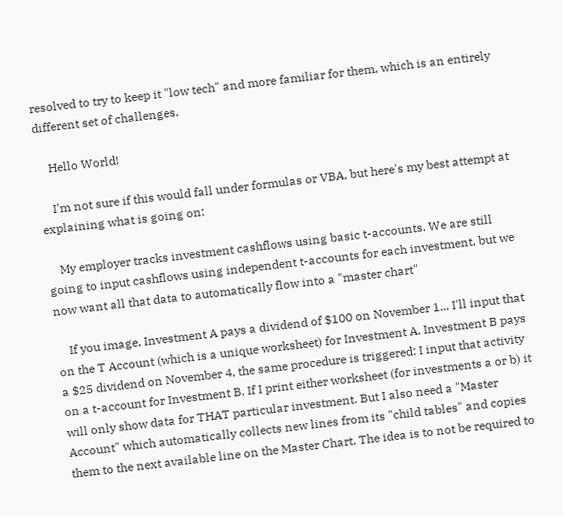resolved to try to keep it "low tech" and more familiar for them, which is an entirely different set of challenges.

    Hello World!

    I'm not sure if this would fall under formulas or VBA, but here's my best attempt at explaining what is going on:

    My employer tracks investment cashflows using basic t-accounts. We are still going to input cashflows using independent t-accounts for each investment, but we now want all that data to automatically flow into a "master chart"

    If you image, Investment A pays a dividend of $100 on November 1... I'll input that on the T Account (which is a unique worksheet) for Investment A. Investment B pays a $25 dividend on November 4, the same procedure is triggered: I input that activity on a t-account for Investment B. If I print either worksheet (for investments a or b) it will only show data for THAT particular investment. But I also need a "Master Account" which automatically collects new lines from its "child tables" and copies them to the next available line on the Master Chart. The idea is to not be required to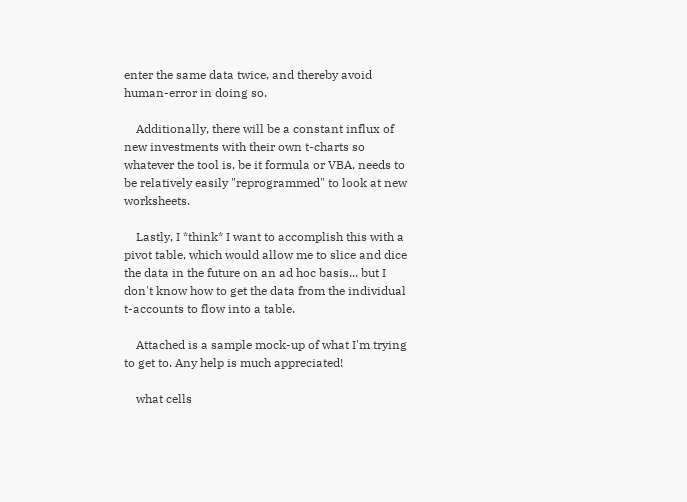enter the same data twice, and thereby avoid human-error in doing so.

    Additionally, there will be a constant influx of new investments with their own t-charts so whatever the tool is, be it formula or VBA, needs to be relatively easily "reprogrammed" to look at new worksheets.

    Lastly, I *think* I want to accomplish this with a pivot table, which would allow me to slice and dice the data in the future on an ad hoc basis... but I don't know how to get the data from the individual t-accounts to flow into a table.

    Attached is a sample mock-up of what I'm trying to get to. Any help is much appreciated!

    what cells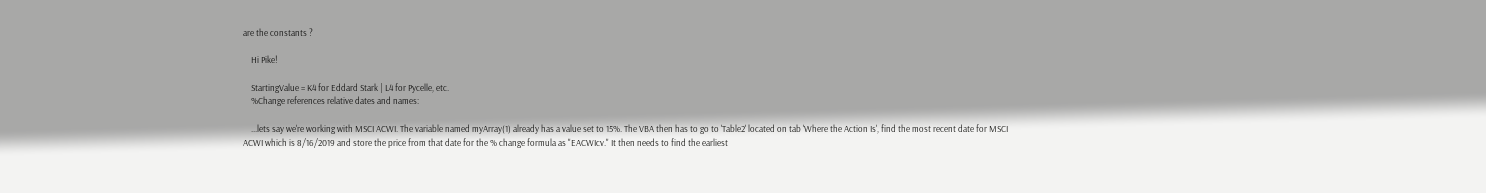are the constants ?

    Hi Pike!

    StartingValue = K4 for Eddard Stark | L4 for Pycelle, etc.
    %Change references relative dates and names:

    ...lets say we're working with MSCI ACWI. The variable named myArray(1) already has a value set to 15%. The VBA then has to go to 'Table2' located on tab 'Where the Action Is', find the most recent date for MSCI ACWI which is 8/16/2019 and store the price from that date for the % change formula as "EACWIcv." It then needs to find the earliest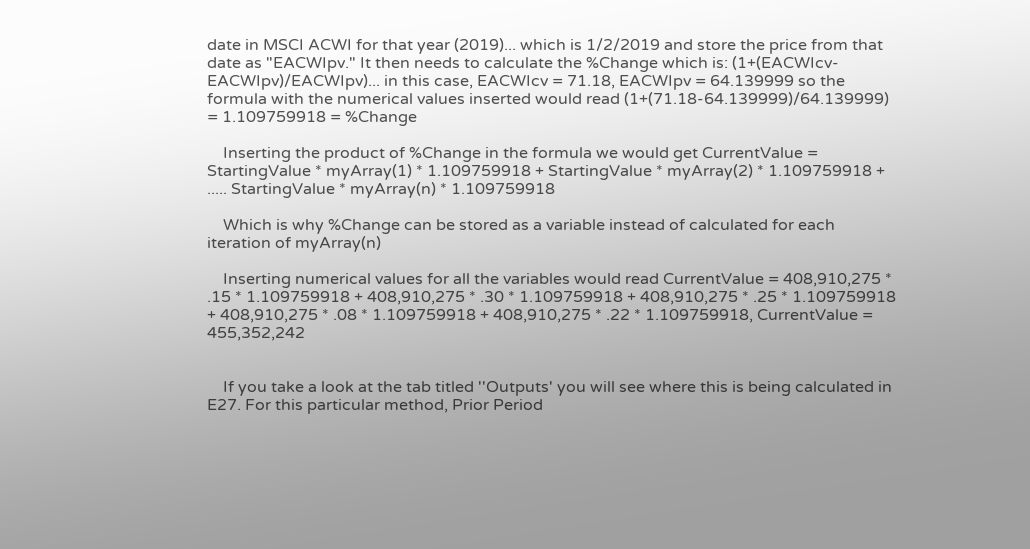date in MSCI ACWI for that year (2019)... which is 1/2/2019 and store the price from that date as "EACWIpv." It then needs to calculate the %Change which is: (1+(EACWIcv-EACWIpv)/EACWIpv)... in this case, EACWIcv = 71.18, EACWIpv = 64.139999 so the formula with the numerical values inserted would read (1+(71.18-64.139999)/64.139999) = 1.109759918 = %Change

    Inserting the product of %Change in the formula we would get CurrentValue = StartingValue * myArray(1) * 1.109759918 + StartingValue * myArray(2) * 1.109759918 + ..... StartingValue * myArray(n) * 1.109759918

    Which is why %Change can be stored as a variable instead of calculated for each iteration of myArray(n)

    Inserting numerical values for all the variables would read CurrentValue = 408,910,275 * .15 * 1.109759918 + 408,910,275 * .30 * 1.109759918 + 408,910,275 * .25 * 1.109759918 + 408,910,275 * .08 * 1.109759918 + 408,910,275 * .22 * 1.109759918, CurrentValue = 455,352,242


    If you take a look at the tab titled ''Outputs' you will see where this is being calculated in E27. For this particular method, Prior Period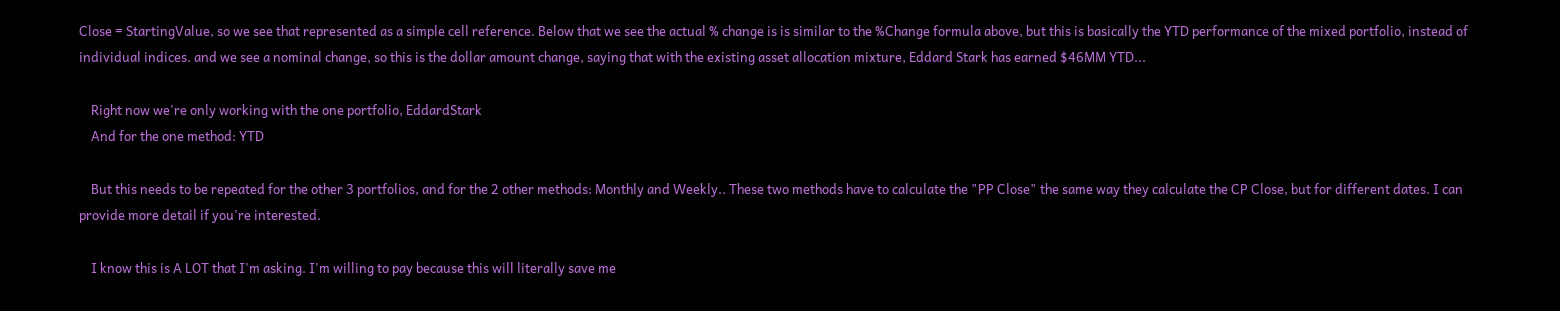Close = StartingValue, so we see that represented as a simple cell reference. Below that we see the actual % change is is similar to the %Change formula above, but this is basically the YTD performance of the mixed portfolio, instead of individual indices. and we see a nominal change, so this is the dollar amount change, saying that with the existing asset allocation mixture, Eddard Stark has earned $46MM YTD...

    Right now we're only working with the one portfolio, EddardStark
    And for the one method: YTD

    But this needs to be repeated for the other 3 portfolios, and for the 2 other methods: Monthly and Weekly.. These two methods have to calculate the "PP Close" the same way they calculate the CP Close, but for different dates. I can provide more detail if you're interested.

    I know this is A LOT that I'm asking. I'm willing to pay because this will literally save me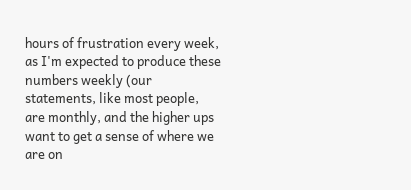hours of frustration every week, as I'm expected to produce these numbers weekly (our statements, like most people, are monthly, and the higher ups want to get a sense of where we are on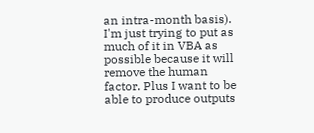an intra-month basis). I'm just trying to put as much of it in VBA as possible because it will remove the human factor. Plus I want to be able to produce outputs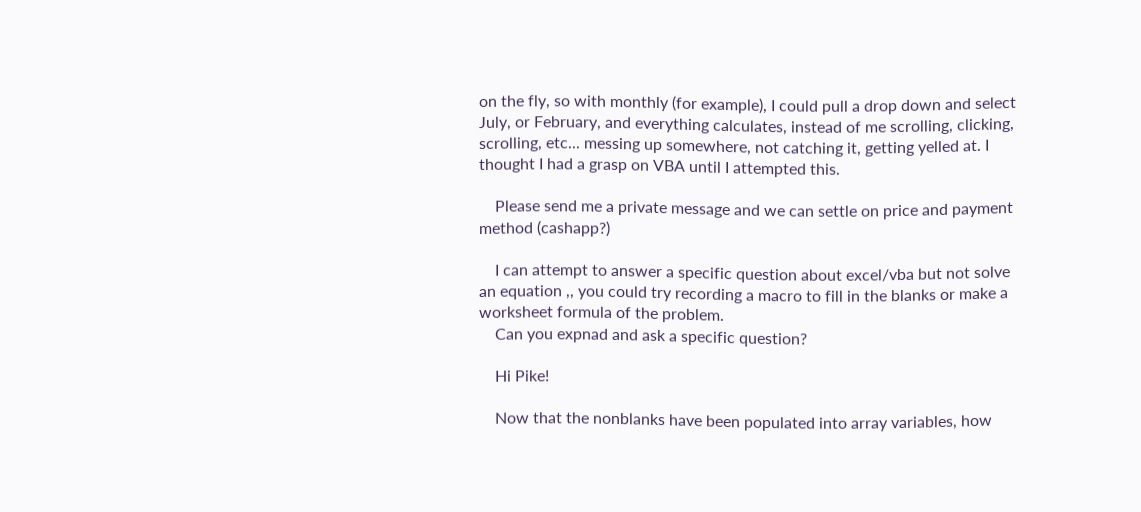on the fly, so with monthly (for example), I could pull a drop down and select July, or February, and everything calculates, instead of me scrolling, clicking, scrolling, etc... messing up somewhere, not catching it, getting yelled at. I thought I had a grasp on VBA until I attempted this.

    Please send me a private message and we can settle on price and payment method (cashapp?)

    I can attempt to answer a specific question about excel/vba but not solve an equation ,, you could try recording a macro to fill in the blanks or make a worksheet formula of the problem.
    Can you expnad and ask a specific question?

    Hi Pike!

    Now that the nonblanks have been populated into array variables, how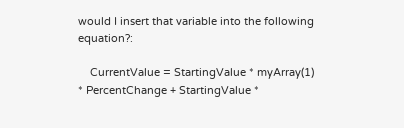would I insert that variable into the following equation?:

    CurrentValue = StartingValue * myArray(1) * PercentChange + StartingValue *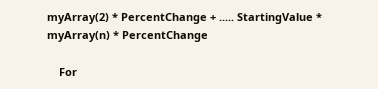myArray(2) * PercentChange + ..... StartingValue * myArray(n) * PercentChange

    For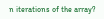n iterations of the array?